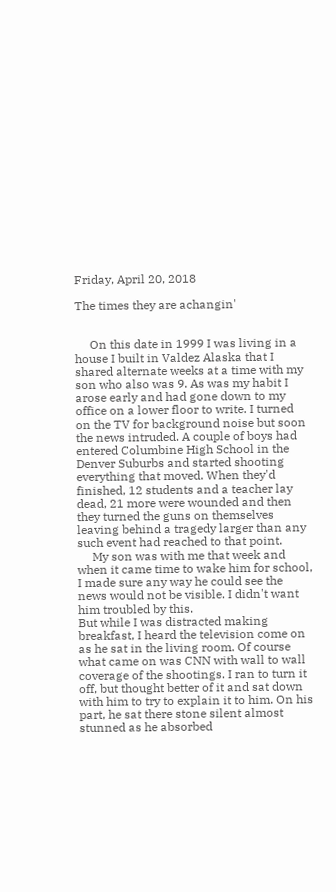Friday, April 20, 2018

The times they are achangin'


     On this date in 1999 I was living in a house I built in Valdez Alaska that I shared alternate weeks at a time with my son who also was 9. As was my habit I arose early and had gone down to my office on a lower floor to write. I turned on the TV for background noise but soon the news intruded. A couple of boys had entered Columbine High School in the Denver Suburbs and started shooting everything that moved. When they'd finished, 12 students and a teacher lay dead, 21 more were wounded and then they turned the guns on themselves leaving behind a tragedy larger than any such event had reached to that point.
     My son was with me that week and when it came time to wake him for school, I made sure any way he could see the news would not be visible. I didn't want him troubled by this.
But while I was distracted making breakfast, I heard the television come on as he sat in the living room. Of course what came on was CNN with wall to wall coverage of the shootings. I ran to turn it off, but thought better of it and sat down with him to try to explain it to him. On his part, he sat there stone silent almost stunned as he absorbed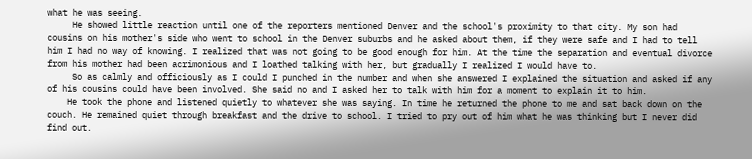what he was seeing.
     He showed little reaction until one of the reporters mentioned Denver and the school's proximity to that city. My son had cousins on his mother's side who went to school in the Denver suburbs and he asked about them, if they were safe and I had to tell him I had no way of knowing. I realized that was not going to be good enough for him. At the time the separation and eventual divorce from his mother had been acrimonious and I loathed talking with her, but gradually I realized I would have to.
     So as calmly and officiously as I could I punched in the number and when she answered I explained the situation and asked if any of his cousins could have been involved. She said no and I asked her to talk with him for a moment to explain it to him.
    He took the phone and listened quietly to whatever she was saying. In time he returned the phone to me and sat back down on the couch. He remained quiet through breakfast and the drive to school. I tried to pry out of him what he was thinking but I never did find out.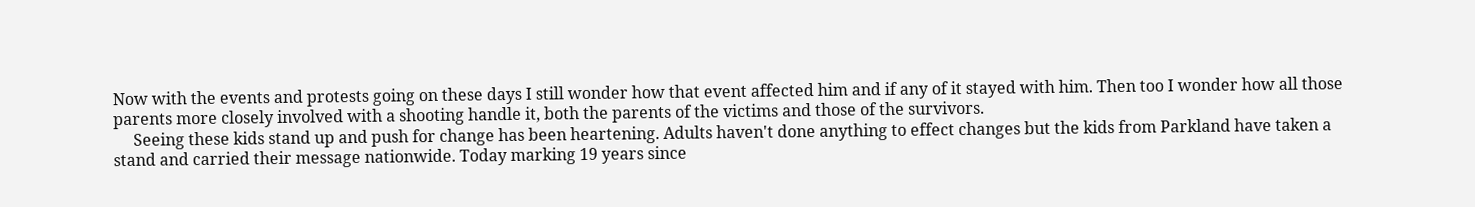Now with the events and protests going on these days I still wonder how that event affected him and if any of it stayed with him. Then too I wonder how all those parents more closely involved with a shooting handle it, both the parents of the victims and those of the survivors.
     Seeing these kids stand up and push for change has been heartening. Adults haven't done anything to effect changes but the kids from Parkland have taken a stand and carried their message nationwide. Today marking 19 years since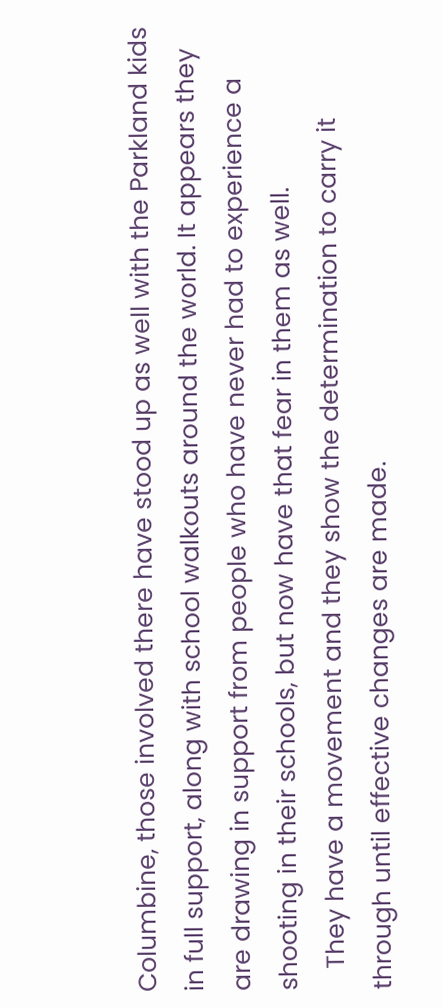Columbine, those involved there have stood up as well with the Parkland kids in full support, along with school walkouts around the world. It appears they are drawing in support from people who have never had to experience a shooting in their schools, but now have that fear in them as well.
   They have a movement and they show the determination to carry it through until effective changes are made.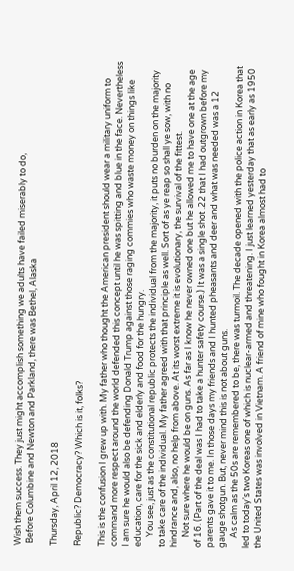Wish them success. They just might accomplish something we adults have failed miserably to do,
 Before Columbine and Newton and Parkland, there was Bethel, Alaska

Thursday, April 12, 2018

Republic? Democracy? Which is it, folks?

This is the confusion I grew up with. My father who thought the American president should wear a military uniform to command more respect around the world defended this concept until he was spitting and blue in the face. Nevertheless I am sure he would also be defending Donald Trump against those raging commies who waste money on things like education, care for the sick and elderly and food for the hungry.
     You see, just as the constitutional republic protects the individual from the majority, it puts no burden on the majority to take care of the individual. My father agreed with that principle as well. Sort of as ye reap so shall ye sow, with no hindrance and, also, no help from above. At its worst extreme it is evolutionary, the survival of the fittest.
     Not sure where he would be on guns. As far as I know he never owned one but he allowed me to have one at the age of 16. (Part of the deal was I had to take a hunter safety course.) It was a single shot .22 that I had outgrown before my parents gave it to me. In those days my friends and I hunted pheasants and deer and what was needed was a 12 gauge shotgun. But, never mind this is not about guns.
     As calm as the 50s are remembered to be, there was turmoil. The decade opened with the police action in Korea that led to today's two Koreas one of which is nuclear-armed and threatening. I just learned yesterday that as early as 1950 the United States was involved in Vietnam. A friend of mine who fought in Korea almost had to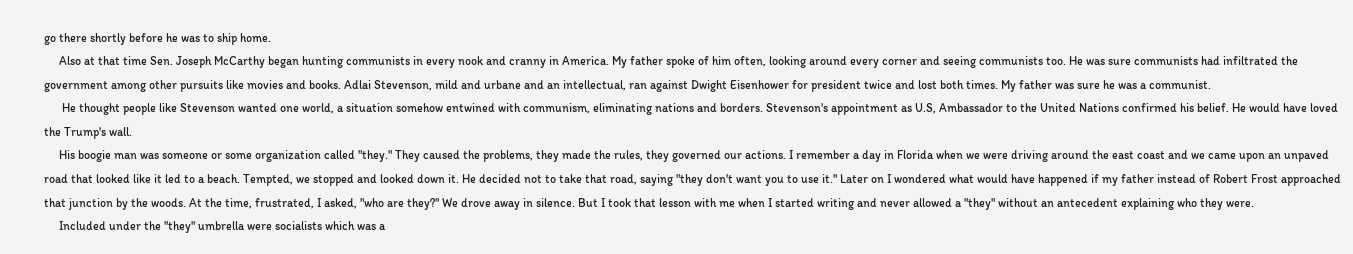go there shortly before he was to ship home.
     Also at that time Sen. Joseph McCarthy began hunting communists in every nook and cranny in America. My father spoke of him often, looking around every corner and seeing communists too. He was sure communists had infiltrated the government among other pursuits like movies and books. Adlai Stevenson, mild and urbane and an intellectual, ran against Dwight Eisenhower for president twice and lost both times. My father was sure he was a communist.
      He thought people like Stevenson wanted one world, a situation somehow entwined with communism, eliminating nations and borders. Stevenson's appointment as U.S, Ambassador to the United Nations confirmed his belief. He would have loved the Trump's wall.
     His boogie man was someone or some organization called "they." They caused the problems, they made the rules, they governed our actions. I remember a day in Florida when we were driving around the east coast and we came upon an unpaved road that looked like it led to a beach. Tempted, we stopped and looked down it. He decided not to take that road, saying "they don't want you to use it." Later on I wondered what would have happened if my father instead of Robert Frost approached that junction by the woods. At the time, frustrated, I asked, "who are they?" We drove away in silence. But I took that lesson with me when I started writing and never allowed a "they" without an antecedent explaining who they were.
     Included under the "they" umbrella were socialists which was a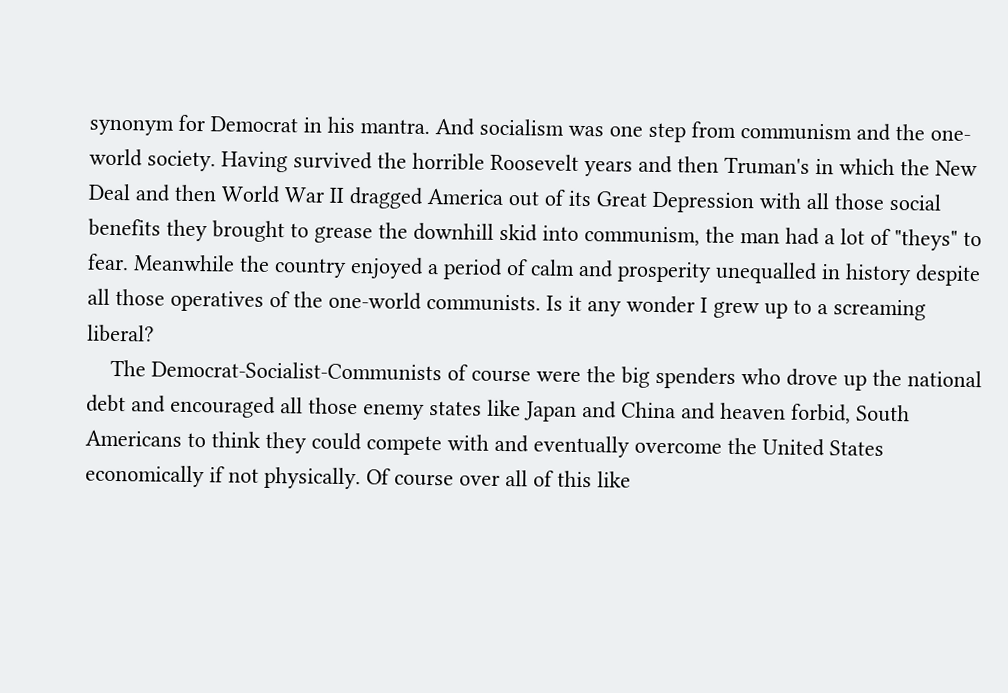synonym for Democrat in his mantra. And socialism was one step from communism and the one-world society. Having survived the horrible Roosevelt years and then Truman's in which the New Deal and then World War II dragged America out of its Great Depression with all those social benefits they brought to grease the downhill skid into communism, the man had a lot of "theys" to fear. Meanwhile the country enjoyed a period of calm and prosperity unequalled in history despite all those operatives of the one-world communists. Is it any wonder I grew up to a screaming liberal?
    The Democrat-Socialist-Communists of course were the big spenders who drove up the national debt and encouraged all those enemy states like Japan and China and heaven forbid, South Americans to think they could compete with and eventually overcome the United States economically if not physically. Of course over all of this like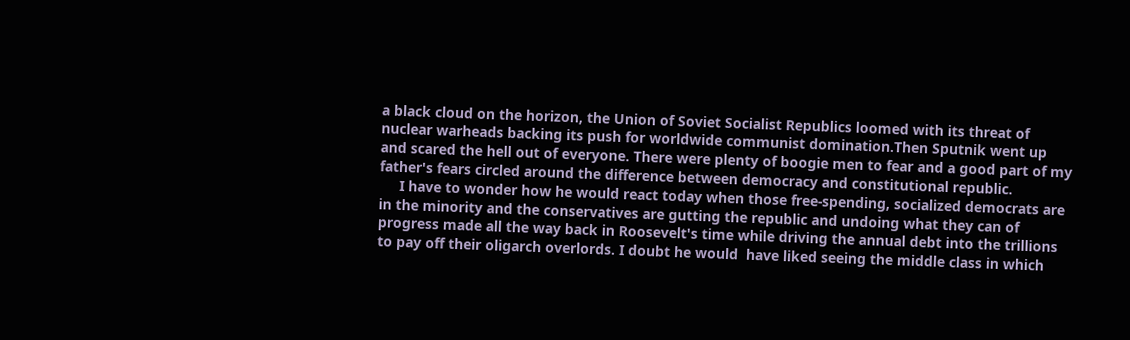a black cloud on the horizon, the Union of Soviet Socialist Republics loomed with its threat of nuclear warheads backing its push for worldwide communist domination.Then Sputnik went up and scared the hell out of everyone. There were plenty of boogie men to fear and a good part of my father's fears circled around the difference between democracy and constitutional republic.
     I have to wonder how he would react today when those free-spending, socialized democrats are in the minority and the conservatives are gutting the republic and undoing what they can of progress made all the way back in Roosevelt's time while driving the annual debt into the trillions to pay off their oligarch overlords. I doubt he would  have liked seeing the middle class in which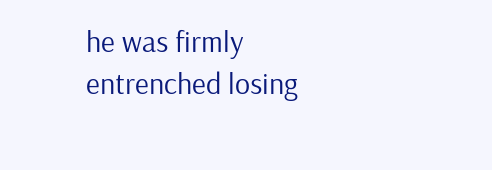he was firmly entrenched losing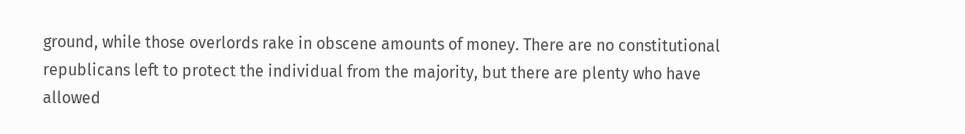ground, while those overlords rake in obscene amounts of money. There are no constitutional republicans left to protect the individual from the majority, but there are plenty who have allowed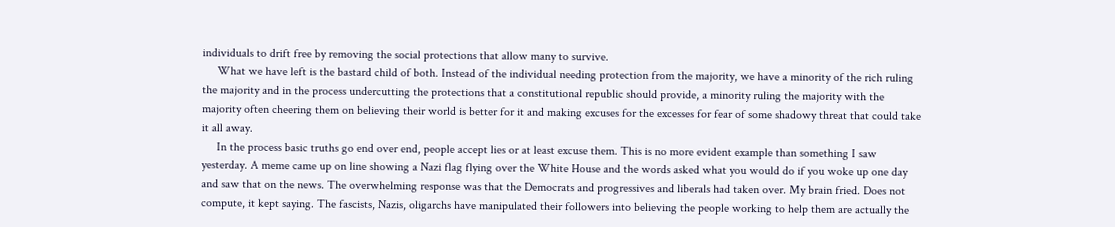individuals to drift free by removing the social protections that allow many to survive.
     What we have left is the bastard child of both. Instead of the individual needing protection from the majority, we have a minority of the rich ruling the majority and in the process undercutting the protections that a constitutional republic should provide, a minority ruling the majority with the majority often cheering them on believing their world is better for it and making excuses for the excesses for fear of some shadowy threat that could take it all away.
     In the process basic truths go end over end, people accept lies or at least excuse them. This is no more evident example than something I saw yesterday. A meme came up on line showing a Nazi flag flying over the White House and the words asked what you would do if you woke up one day and saw that on the news. The overwhelming response was that the Democrats and progressives and liberals had taken over. My brain fried. Does not compute, it kept saying. The fascists, Nazis, oligarchs have manipulated their followers into believing the people working to help them are actually the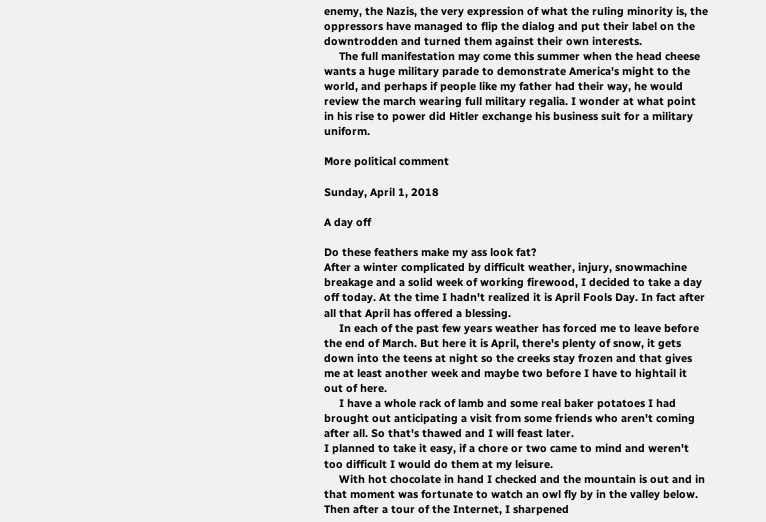enemy, the Nazis, the very expression of what the ruling minority is, the oppressors have managed to flip the dialog and put their label on the downtrodden and turned them against their own interests.
     The full manifestation may come this summer when the head cheese wants a huge military parade to demonstrate America's might to the world, and perhaps if people like my father had their way, he would review the march wearing full military regalia. I wonder at what point in his rise to power did Hitler exchange his business suit for a military uniform.

More political comment

Sunday, April 1, 2018

A day off

Do these feathers make my ass look fat?
After a winter complicated by difficult weather, injury, snowmachine breakage and a solid week of working firewood, I decided to take a day off today. At the time I hadn't realized it is April Fools Day. In fact after all that April has offered a blessing.
     In each of the past few years weather has forced me to leave before the end of March. But here it is April, there's plenty of snow, it gets down into the teens at night so the creeks stay frozen and that gives me at least another week and maybe two before I have to hightail it out of here.
     I have a whole rack of lamb and some real baker potatoes I had brought out anticipating a visit from some friends who aren't coming after all. So that's thawed and I will feast later.
I planned to take it easy, if a chore or two came to mind and weren't too difficult I would do them at my leisure.
     With hot chocolate in hand I checked and the mountain is out and in that moment was fortunate to watch an owl fly by in the valley below. Then after a tour of the Internet, I sharpened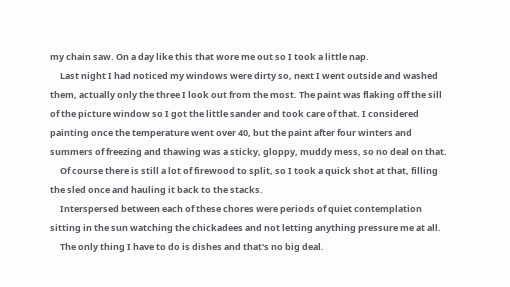my chain saw. On a day like this that wore me out so I took a little nap.
     Last night I had noticed my windows were dirty so, next I went outside and washed them, actually only the three I look out from the most. The paint was flaking off the sill of the picture window so I got the little sander and took care of that. I considered painting once the temperature went over 40, but the paint after four winters and summers of freezing and thawing was a sticky, gloppy, muddy mess, so no deal on that.
     Of course there is still a lot of firewood to split, so I took a quick shot at that, filling the sled once and hauling it back to the stacks.
     Interspersed between each of these chores were periods of quiet contemplation sitting in the sun watching the chickadees and not letting anything pressure me at all.
     The only thing I have to do is dishes and that's no big deal.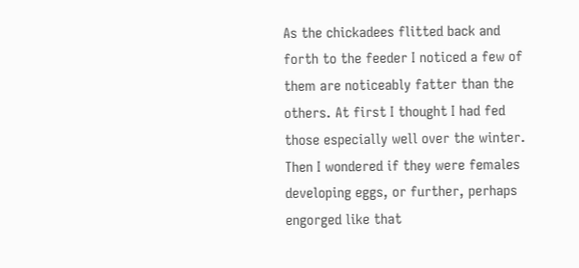As the chickadees flitted back and forth to the feeder I noticed a few of them are noticeably fatter than the others. At first I thought I had fed those especially well over the winter. Then I wondered if they were females developing eggs, or further, perhaps engorged like that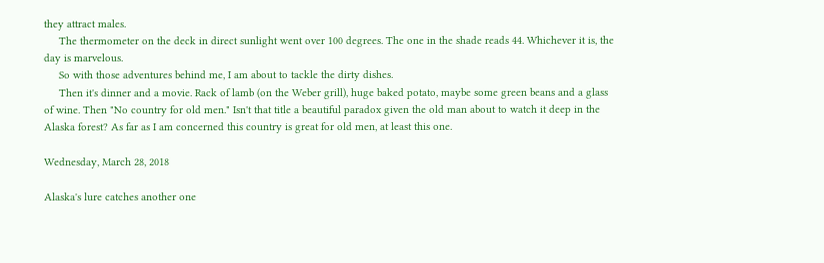they attract males.
     The thermometer on the deck in direct sunlight went over 100 degrees. The one in the shade reads 44. Whichever it is, the day is marvelous.
     So with those adventures behind me, I am about to tackle the dirty dishes.
     Then it's dinner and a movie. Rack of lamb (on the Weber grill), huge baked potato, maybe some green beans and a glass of wine. Then "No country for old men." Isn't that title a beautiful paradox given the old man about to watch it deep in the Alaska forest? As far as I am concerned this country is great for old men, at least this one.

Wednesday, March 28, 2018

Alaska's lure catches another one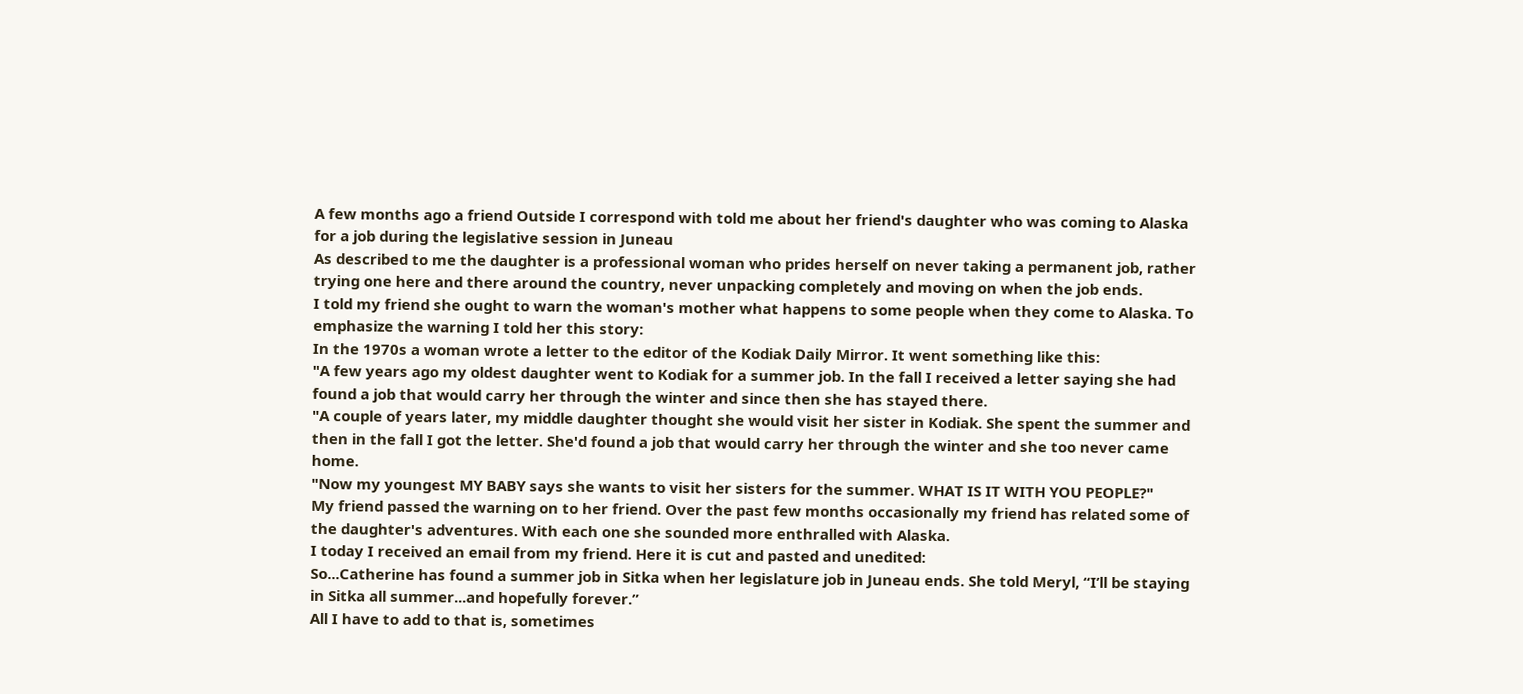A few months ago a friend Outside I correspond with told me about her friend's daughter who was coming to Alaska for a job during the legislative session in Juneau
As described to me the daughter is a professional woman who prides herself on never taking a permanent job, rather trying one here and there around the country, never unpacking completely and moving on when the job ends.
I told my friend she ought to warn the woman's mother what happens to some people when they come to Alaska. To emphasize the warning I told her this story:
In the 1970s a woman wrote a letter to the editor of the Kodiak Daily Mirror. It went something like this:
"A few years ago my oldest daughter went to Kodiak for a summer job. In the fall I received a letter saying she had found a job that would carry her through the winter and since then she has stayed there.
"A couple of years later, my middle daughter thought she would visit her sister in Kodiak. She spent the summer and then in the fall I got the letter. She'd found a job that would carry her through the winter and she too never came home.
"Now my youngest MY BABY says she wants to visit her sisters for the summer. WHAT IS IT WITH YOU PEOPLE?"
My friend passed the warning on to her friend. Over the past few months occasionally my friend has related some of the daughter's adventures. With each one she sounded more enthralled with Alaska.
I today I received an email from my friend. Here it is cut and pasted and unedited:
So...Catherine has found a summer job in Sitka when her legislature job in Juneau ends. She told Meryl, “I’ll be staying in Sitka all summer...and hopefully forever.”
All I have to add to that is, sometimes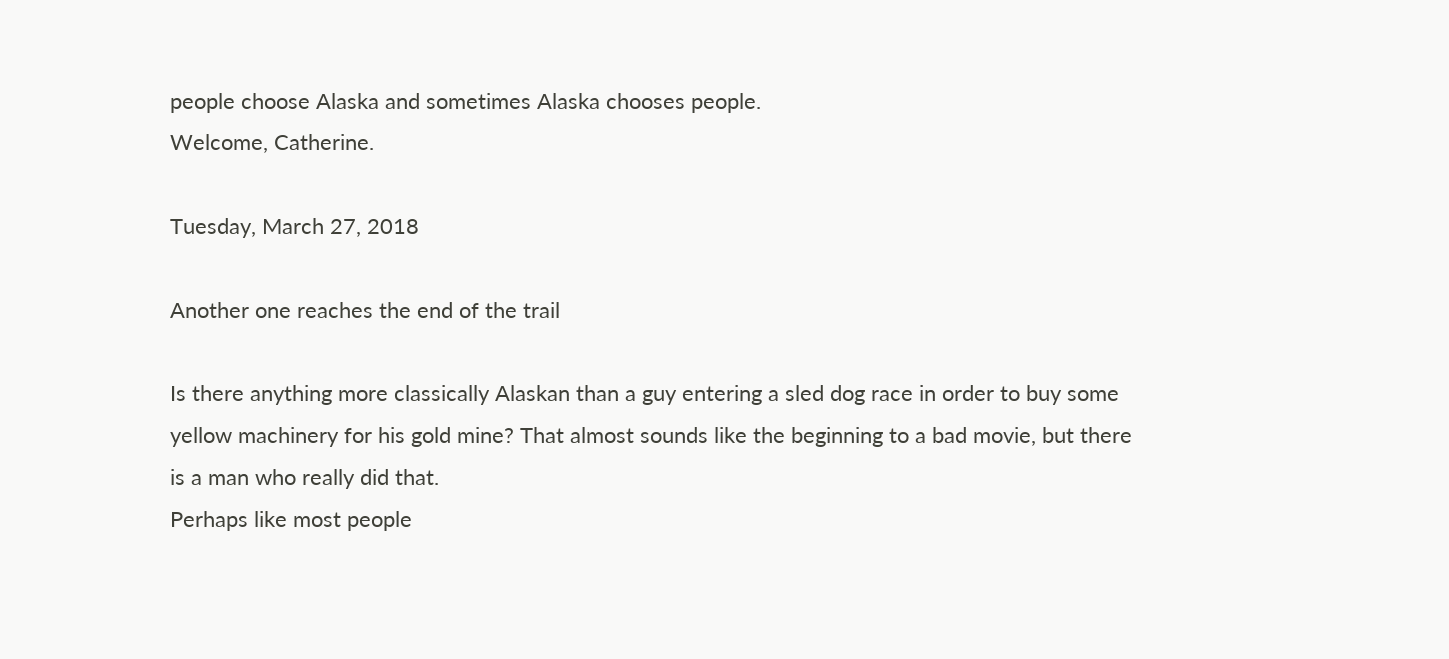people choose Alaska and sometimes Alaska chooses people.
Welcome, Catherine.

Tuesday, March 27, 2018

Another one reaches the end of the trail

Is there anything more classically Alaskan than a guy entering a sled dog race in order to buy some yellow machinery for his gold mine? That almost sounds like the beginning to a bad movie, but there is a man who really did that.
Perhaps like most people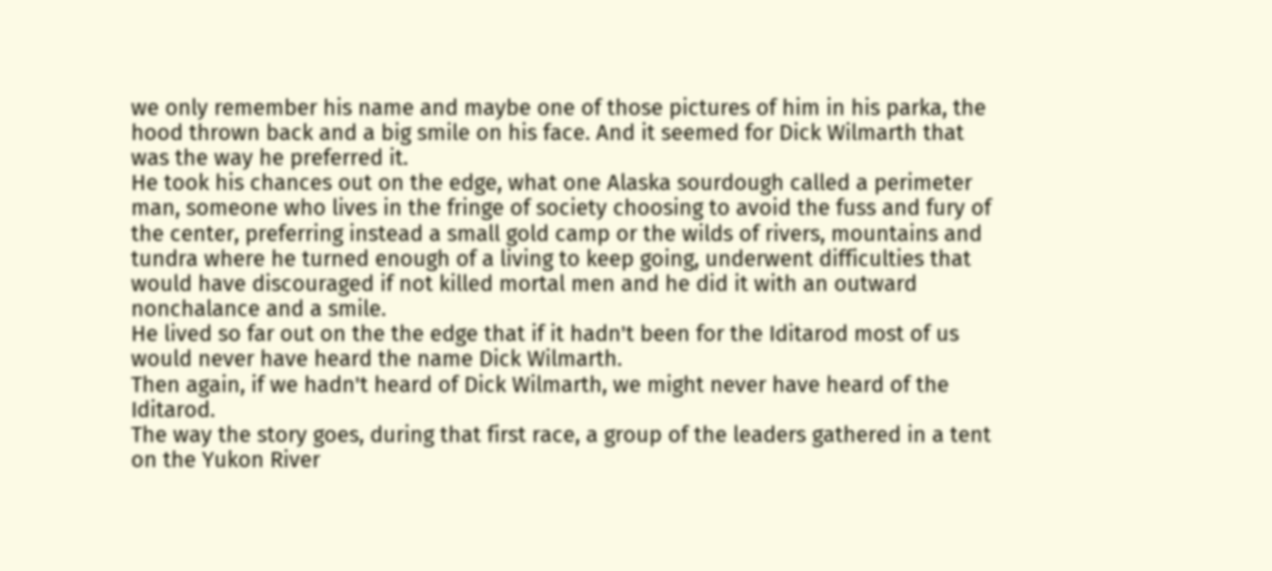we only remember his name and maybe one of those pictures of him in his parka, the hood thrown back and a big smile on his face. And it seemed for Dick Wilmarth that was the way he preferred it.
He took his chances out on the edge, what one Alaska sourdough called a perimeter man, someone who lives in the fringe of society choosing to avoid the fuss and fury of the center, preferring instead a small gold camp or the wilds of rivers, mountains and tundra where he turned enough of a living to keep going, underwent difficulties that would have discouraged if not killed mortal men and he did it with an outward nonchalance and a smile.
He lived so far out on the the edge that if it hadn't been for the Iditarod most of us would never have heard the name Dick Wilmarth.
Then again, if we hadn't heard of Dick Wilmarth, we might never have heard of the Iditarod.
The way the story goes, during that first race, a group of the leaders gathered in a tent on the Yukon River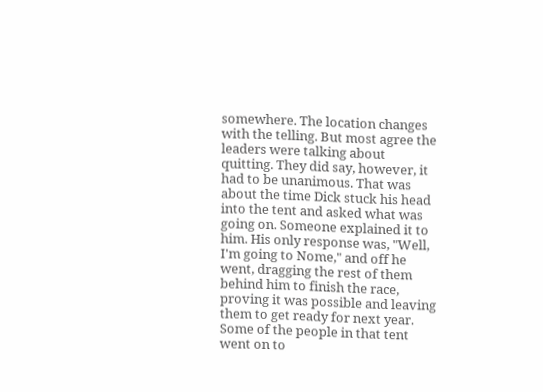somewhere. The location changes with the telling. But most agree the leaders were talking about quitting. They did say, however, it had to be unanimous. That was about the time Dick stuck his head into the tent and asked what was going on. Someone explained it to him. His only response was, "Well, I'm going to Nome," and off he went, dragging the rest of them behind him to finish the race, proving it was possible and leaving them to get ready for next year.
Some of the people in that tent went on to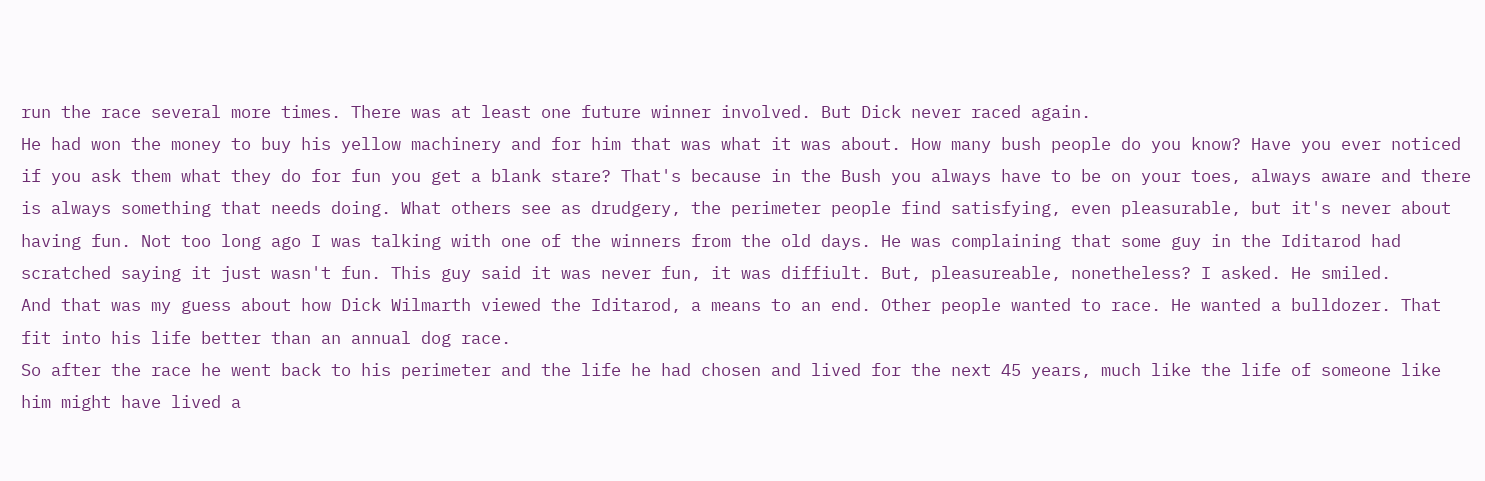run the race several more times. There was at least one future winner involved. But Dick never raced again.
He had won the money to buy his yellow machinery and for him that was what it was about. How many bush people do you know? Have you ever noticed if you ask them what they do for fun you get a blank stare? That's because in the Bush you always have to be on your toes, always aware and there is always something that needs doing. What others see as drudgery, the perimeter people find satisfying, even pleasurable, but it's never about having fun. Not too long ago I was talking with one of the winners from the old days. He was complaining that some guy in the Iditarod had scratched saying it just wasn't fun. This guy said it was never fun, it was diffiult. But, pleasureable, nonetheless? I asked. He smiled.
And that was my guess about how Dick Wilmarth viewed the Iditarod, a means to an end. Other people wanted to race. He wanted a bulldozer. That fit into his life better than an annual dog race.
So after the race he went back to his perimeter and the life he had chosen and lived for the next 45 years, much like the life of someone like him might have lived a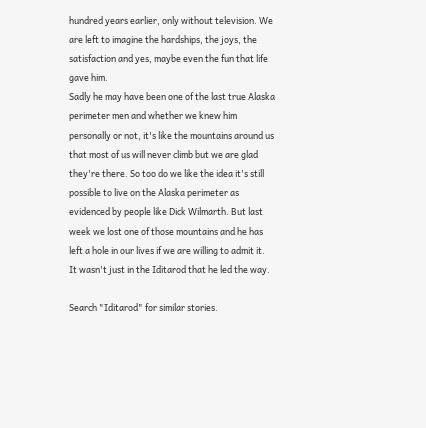hundred years earlier, only without television. We are left to imagine the hardships, the joys, the satisfaction and yes, maybe even the fun that life gave him.
Sadly he may have been one of the last true Alaska perimeter men and whether we knew him personally or not, it's like the mountains around us that most of us will never climb but we are glad they're there. So too do we like the idea it's still possible to live on the Alaska perimeter as evidenced by people like Dick Wilmarth. But last week we lost one of those mountains and he has left a hole in our lives if we are willing to admit it.
It wasn't just in the Iditarod that he led the way.

Search "Iditarod" for similar stories.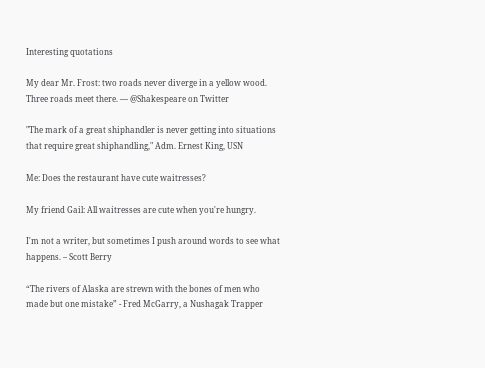Interesting quotations

My dear Mr. Frost: two roads never diverge in a yellow wood. Three roads meet there. — @Shakespeare on Twitter

"The mark of a great shiphandler is never getting into situations that require great shiphandling," Adm. Ernest King, USN

Me: Does the restaurant have cute waitresses?

My friend Gail: All waitresses are cute when you're hungry.

I'm not a writer, but sometimes I push around words to see what happens. – Scott Berry

“The rivers of Alaska are strewn with the bones of men who made but one mistake” - Fred McGarry, a Nushagak Trapper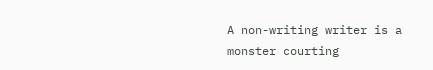A non-writing writer is a monster courting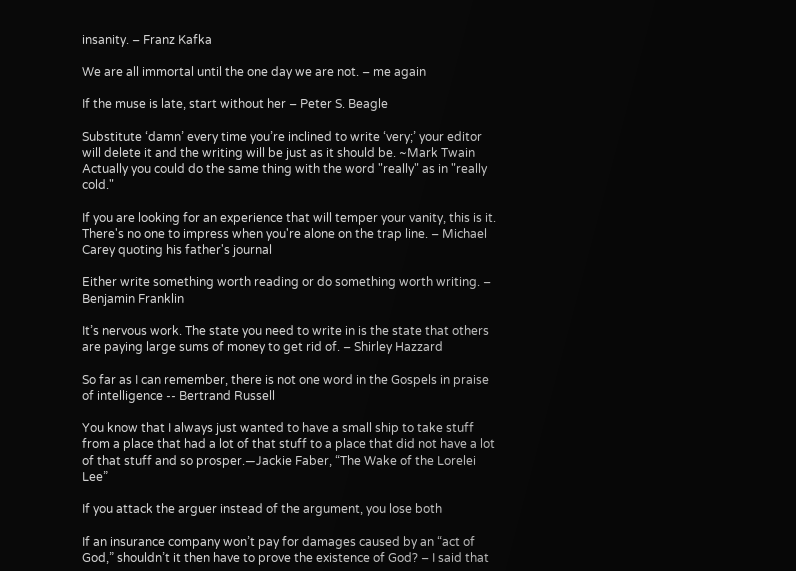insanity. – Franz Kafka

We are all immortal until the one day we are not. – me again

If the muse is late, start without her – Peter S. Beagle

Substitute ‘damn’ every time you’re inclined to write ‘very;’ your editor will delete it and the writing will be just as it should be. ~Mark Twain Actually you could do the same thing with the word "really" as in "really cold."

If you are looking for an experience that will temper your vanity, this is it. There's no one to impress when you're alone on the trap line. – Michael Carey quoting his father's journal

Either write something worth reading or do something worth writing. – Benjamin Franklin

It’s nervous work. The state you need to write in is the state that others are paying large sums of money to get rid of. – Shirley Hazzard

So far as I can remember, there is not one word in the Gospels in praise of intelligence -- Bertrand Russell

You know that I always just wanted to have a small ship to take stuff from a place that had a lot of that stuff to a place that did not have a lot of that stuff and so prosper.—Jackie Faber, “The Wake of the Lorelei Lee”

If you attack the arguer instead of the argument, you lose both

If an insurance company won’t pay for damages caused by an “act of God,” shouldn’t it then have to prove the existence of God? – I said that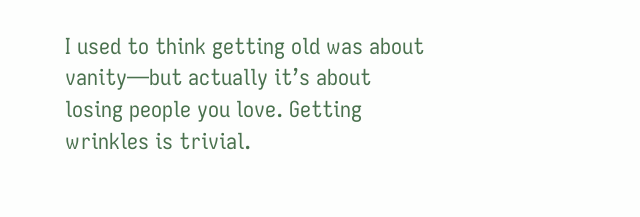I used to think getting old was about vanity—but actually it’s about losing people you love. Getting wrinkles is trivial.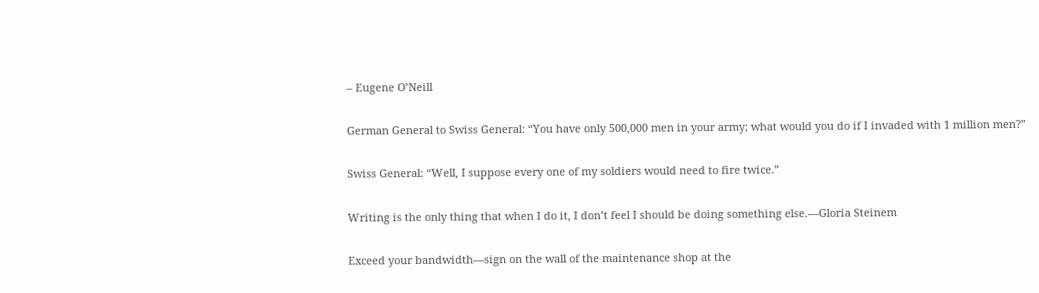– Eugene O’Neill

German General to Swiss General: “You have only 500,000 men in your army; what would you do if I invaded with 1 million men?”

Swiss General: “Well, I suppose every one of my soldiers would need to fire twice.”

Writing is the only thing that when I do it, I don’t feel I should be doing something else.—Gloria Steinem

Exceed your bandwidth—sign on the wall of the maintenance shop at the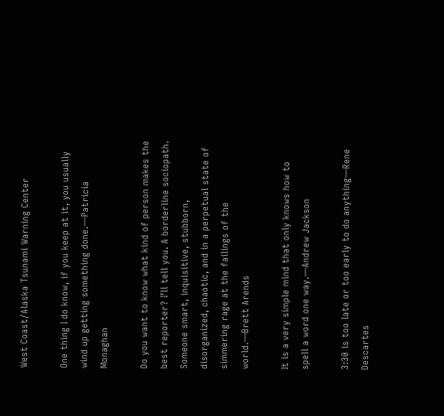West Coast/Alaska Tsunami Warning Center

One thing I do know, if you keep at it, you usually wind up getting something done.—Patricia Monaghan

Do you want to know what kind of person makes the best reporter? I’ll tell you. A borderline sociopath. Someone smart, inquisitive, stubborn, disorganized, chaotic, and in a perpetual state of simmering rage at the failings of the world.—Brett Arends

It is a very simple mind that only knows how to spell a word one way.—Andrew Jackson

3:30 is too late or too early to do anything—Rene Descartes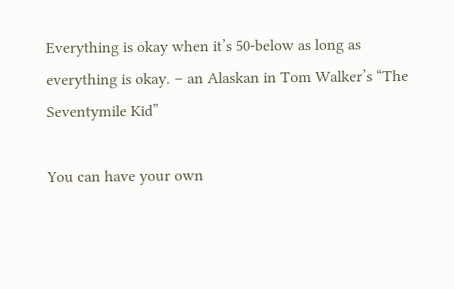Everything is okay when it’s 50-below as long as everything is okay. – an Alaskan in Tom Walker’s “The Seventymile Kid”

You can have your own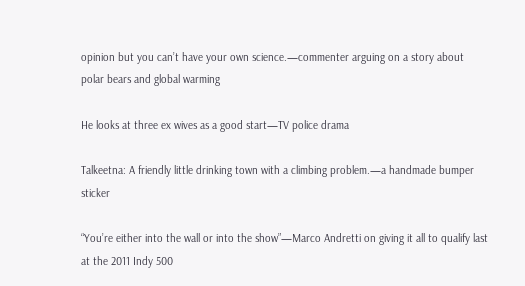opinion but you can’t have your own science.—commenter arguing on a story about polar bears and global warming

He looks at three ex wives as a good start—TV police drama

Talkeetna: A friendly little drinking town with a climbing problem.—a handmade bumper sticker

“You’re either into the wall or into the show”—Marco Andretti on giving it all to qualify last at the 2011 Indy 500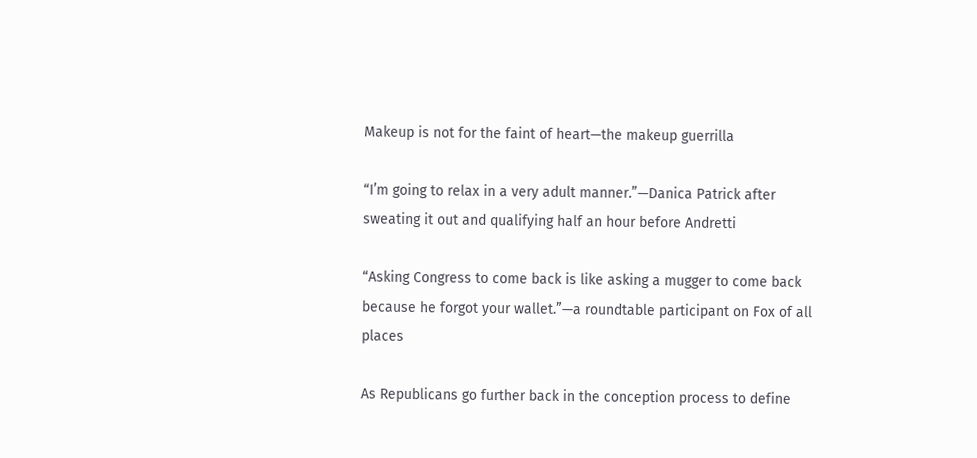Makeup is not for the faint of heart—the makeup guerrilla

“I’m going to relax in a very adult manner.”—Danica Patrick after sweating it out and qualifying half an hour before Andretti

“Asking Congress to come back is like asking a mugger to come back because he forgot your wallet.”—a roundtable participant on Fox of all places

As Republicans go further back in the conception process to define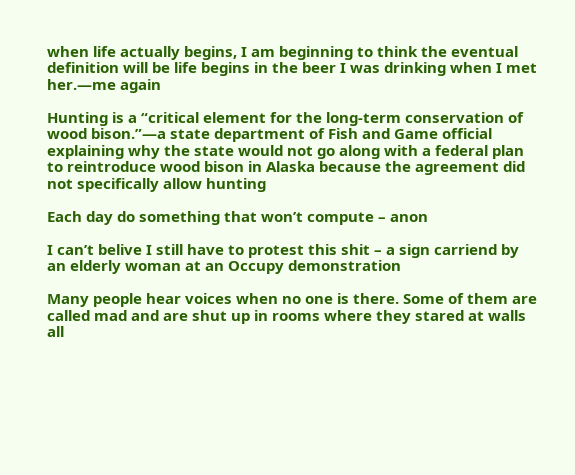when life actually begins, I am beginning to think the eventual definition will be life begins in the beer I was drinking when I met her.—me again

Hunting is a “critical element for the long-term conservation of wood bison.”—a state department of Fish and Game official explaining why the state would not go along with a federal plan to reintroduce wood bison in Alaska because the agreement did not specifically allow hunting

Each day do something that won’t compute – anon

I can’t belive I still have to protest this shit – a sign carriend by an elderly woman at an Occupy demonstration

Many people hear voices when no one is there. Some of them are called mad and are shut up in rooms where they stared at walls all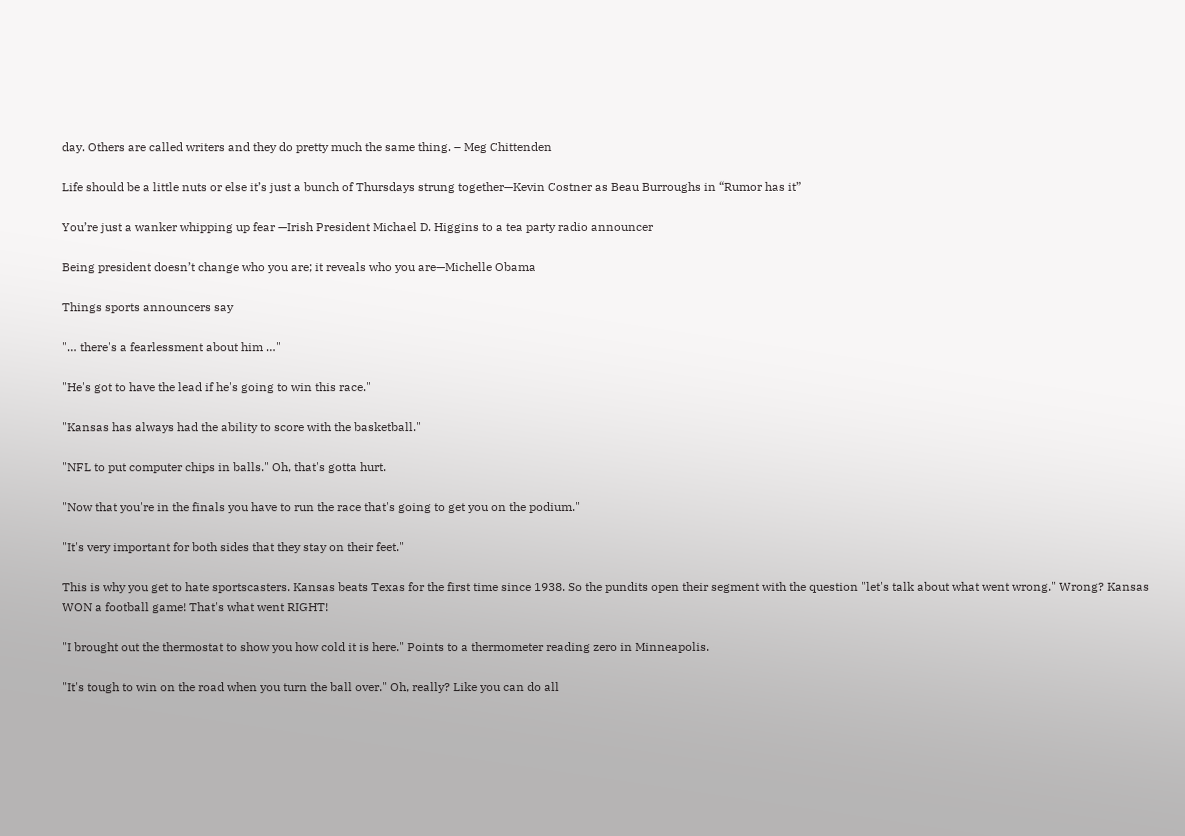day. Others are called writers and they do pretty much the same thing. – Meg Chittenden

Life should be a little nuts or else it’s just a bunch of Thursdays strung together—Kevin Costner as Beau Burroughs in “Rumor has it”

You’re just a wanker whipping up fear —Irish President Michael D. Higgins to a tea party radio announcer

Being president doesn’t change who you are; it reveals who you are—Michelle Obama

Things sports announcers say

"… there's a fearlessment about him …"

"He's got to have the lead if he's going to win this race."

"Kansas has always had the ability to score with the basketball."

"NFL to put computer chips in balls." Oh, that's gotta hurt.

"Now that you're in the finals you have to run the race that's going to get you on the podium."

"It's very important for both sides that they stay on their feet."

This is why you get to hate sportscasters. Kansas beats Texas for the first time since 1938. So the pundits open their segment with the question "let's talk about what went wrong." Wrong? Kansas WON a football game! That's what went RIGHT!

"I brought out the thermostat to show you how cold it is here." Points to a thermometer reading zero in Minneapolis.

"It's tough to win on the road when you turn the ball over." Oh, really? Like you can do all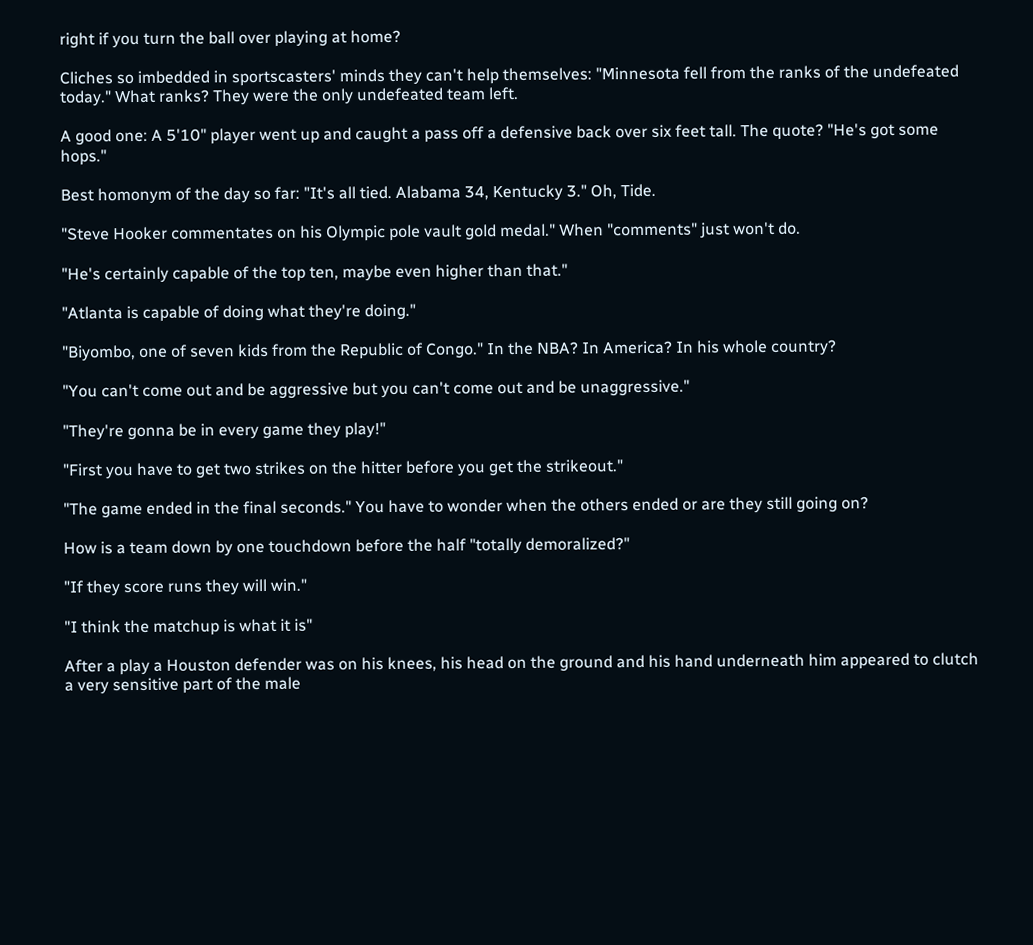right if you turn the ball over playing at home?

Cliches so imbedded in sportscasters' minds they can't help themselves: "Minnesota fell from the ranks of the undefeated today." What ranks? They were the only undefeated team left.

A good one: A 5'10" player went up and caught a pass off a defensive back over six feet tall. The quote? "He's got some hops."

Best homonym of the day so far: "It's all tied. Alabama 34, Kentucky 3." Oh, Tide.

"Steve Hooker commentates on his Olympic pole vault gold medal." When "comments" just won't do.

"He's certainly capable of the top ten, maybe even higher than that."

"Atlanta is capable of doing what they're doing."

"Biyombo, one of seven kids from the Republic of Congo." In the NBA? In America? In his whole country?

"You can't come out and be aggressive but you can't come out and be unaggressive."

"They're gonna be in every game they play!"

"First you have to get two strikes on the hitter before you get the strikeout."

"The game ended in the final seconds." You have to wonder when the others ended or are they still going on?

How is a team down by one touchdown before the half "totally demoralized?"

"If they score runs they will win."

"I think the matchup is what it is"

After a play a Houston defender was on his knees, his head on the ground and his hand underneath him appeared to clutch a very sensitive part of the male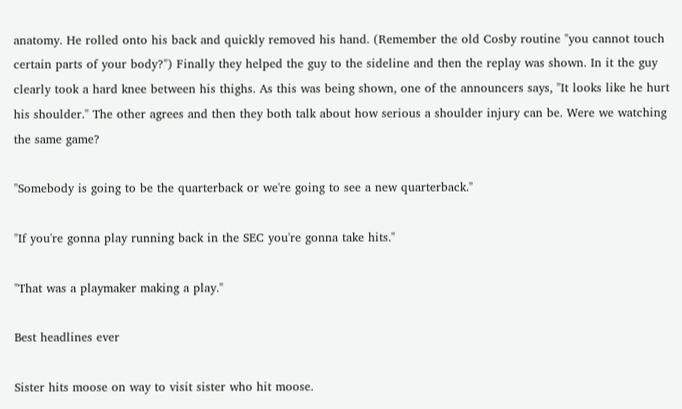anatomy. He rolled onto his back and quickly removed his hand. (Remember the old Cosby routine "you cannot touch certain parts of your body?") Finally they helped the guy to the sideline and then the replay was shown. In it the guy clearly took a hard knee between his thighs. As this was being shown, one of the announcers says, "It looks like he hurt his shoulder." The other agrees and then they both talk about how serious a shoulder injury can be. Were we watching the same game?

"Somebody is going to be the quarterback or we're going to see a new quarterback."

"If you're gonna play running back in the SEC you're gonna take hits."

"That was a playmaker making a play."

Best headlines ever

Sister hits moose on way to visit sister who hit moose.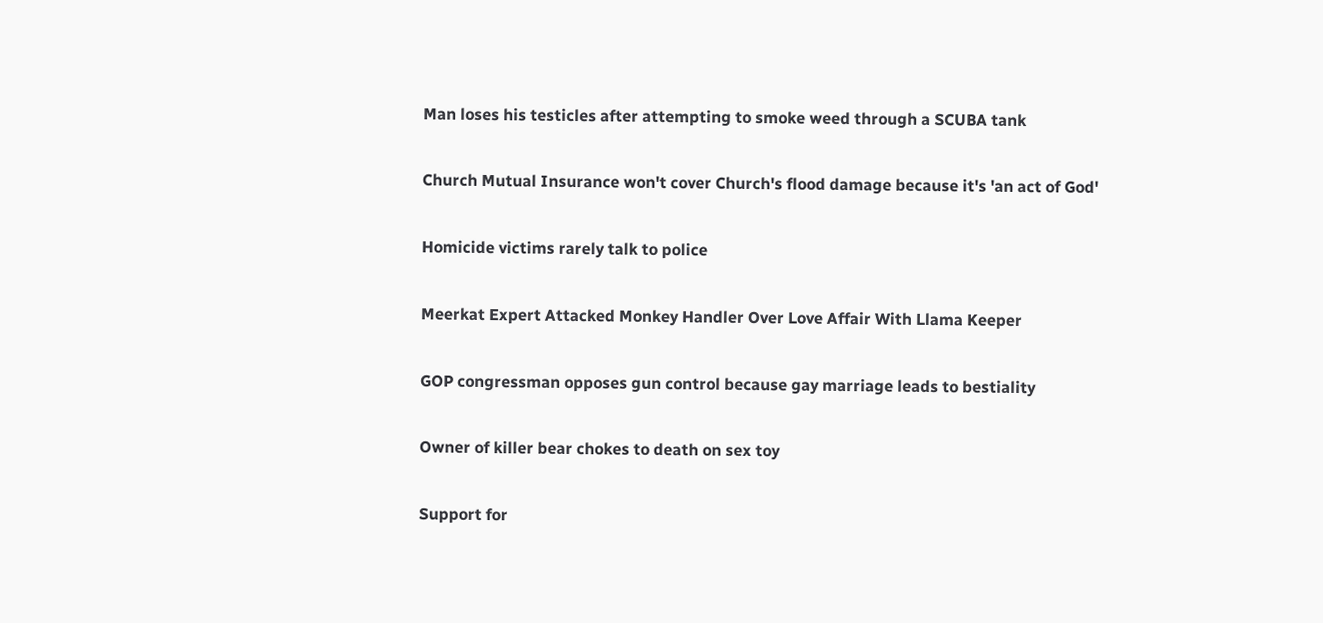Man loses his testicles after attempting to smoke weed through a SCUBA tank

Church Mutual Insurance won't cover Church's flood damage because it's 'an act of God'

Homicide victims rarely talk to police

Meerkat Expert Attacked Monkey Handler Over Love Affair With Llama Keeper

GOP congressman opposes gun control because gay marriage leads to bestiality

Owner of killer bear chokes to death on sex toy

Support for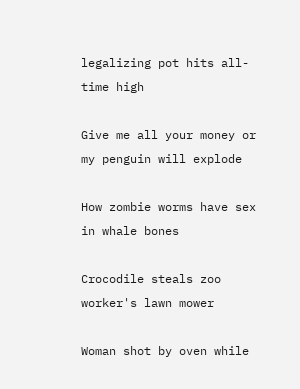legalizing pot hits all-time high

Give me all your money or my penguin will explode

How zombie worms have sex in whale bones

Crocodile steals zoo worker's lawn mower

Woman shot by oven while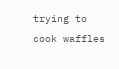trying to cook waffles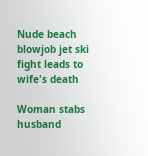Nude beach blowjob jet ski fight leads to wife's death

Woman stabs husband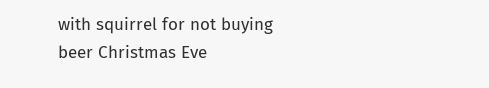with squirrel for not buying beer Christmas Eve